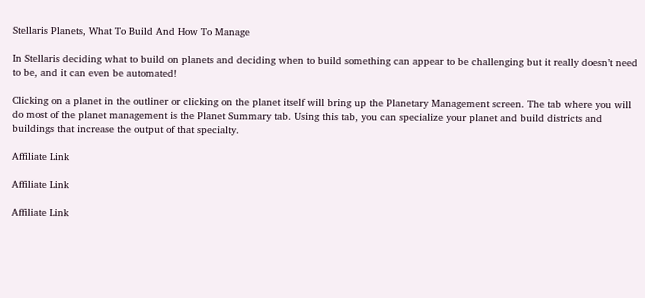Stellaris Planets, What To Build And How To Manage

In Stellaris deciding what to build on planets and deciding when to build something can appear to be challenging but it really doesn’t need to be, and it can even be automated!

Clicking on a planet in the outliner or clicking on the planet itself will bring up the Planetary Management screen. The tab where you will do most of the planet management is the Planet Summary tab. Using this tab, you can specialize your planet and build districts and buildings that increase the output of that specialty.

Affiliate Link

Affiliate Link

Affiliate Link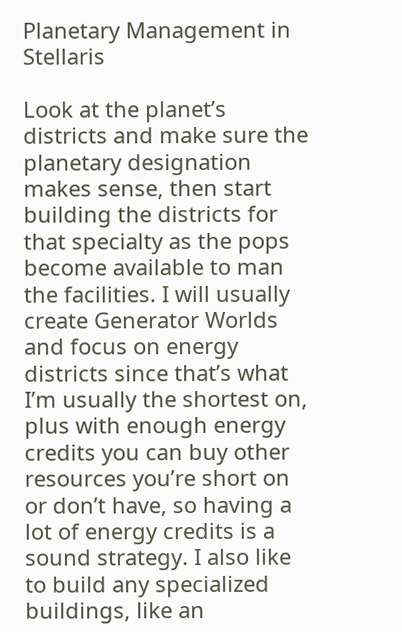Planetary Management in Stellaris

Look at the planet’s districts and make sure the planetary designation makes sense, then start building the districts for that specialty as the pops become available to man the facilities. I will usually create Generator Worlds and focus on energy districts since that’s what I’m usually the shortest on, plus with enough energy credits you can buy other resources you’re short on or don’t have, so having a lot of energy credits is a sound strategy. I also like to build any specialized buildings, like an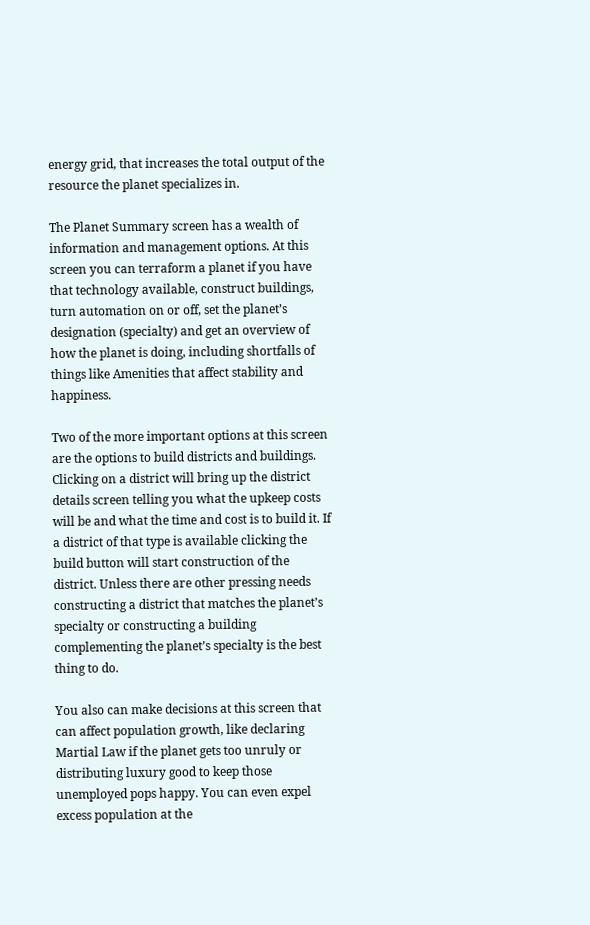energy grid, that increases the total output of the resource the planet specializes in.

The Planet Summary screen has a wealth of information and management options. At this screen you can terraform a planet if you have that technology available, construct buildings, turn automation on or off, set the planet’s designation (specialty) and get an overview of how the planet is doing, including shortfalls of things like Amenities that affect stability and happiness.

Two of the more important options at this screen are the options to build districts and buildings. Clicking on a district will bring up the district details screen telling you what the upkeep costs will be and what the time and cost is to build it. If a district of that type is available clicking the build button will start construction of the district. Unless there are other pressing needs constructing a district that matches the planet’s specialty or constructing a building complementing the planet’s specialty is the best thing to do.

You also can make decisions at this screen that can affect population growth, like declaring Martial Law if the planet gets too unruly or distributing luxury good to keep those unemployed pops happy. You can even expel excess population at the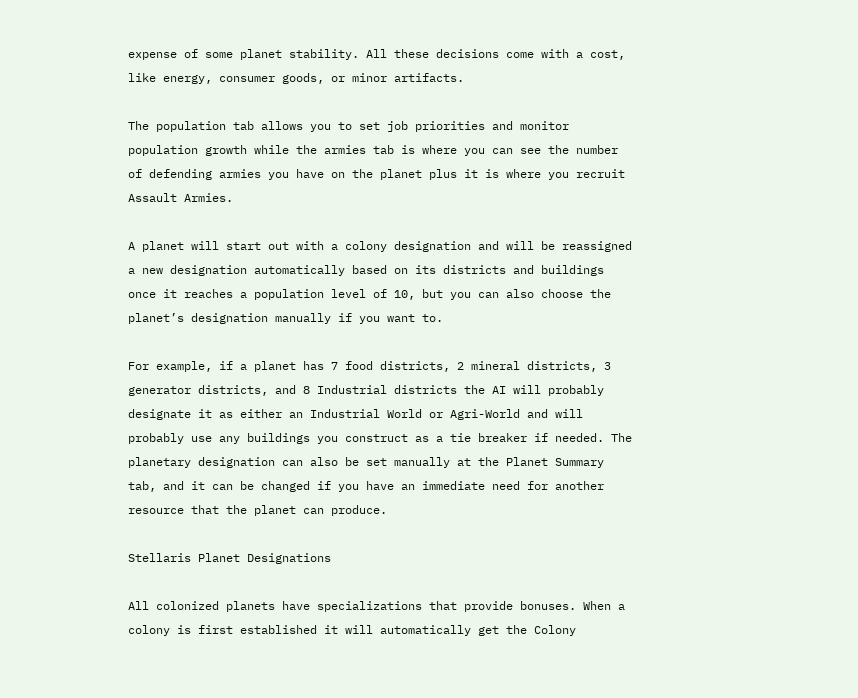expense of some planet stability. All these decisions come with a cost, like energy, consumer goods, or minor artifacts.

The population tab allows you to set job priorities and monitor population growth while the armies tab is where you can see the number of defending armies you have on the planet plus it is where you recruit Assault Armies.

A planet will start out with a colony designation and will be reassigned a new designation automatically based on its districts and buildings once it reaches a population level of 10, but you can also choose the planet’s designation manually if you want to.

For example, if a planet has 7 food districts, 2 mineral districts, 3 generator districts, and 8 Industrial districts the AI will probably designate it as either an Industrial World or Agri-World and will probably use any buildings you construct as a tie breaker if needed. The planetary designation can also be set manually at the Planet Summary tab, and it can be changed if you have an immediate need for another resource that the planet can produce.

Stellaris Planet Designations

All colonized planets have specializations that provide bonuses. When a colony is first established it will automatically get the Colony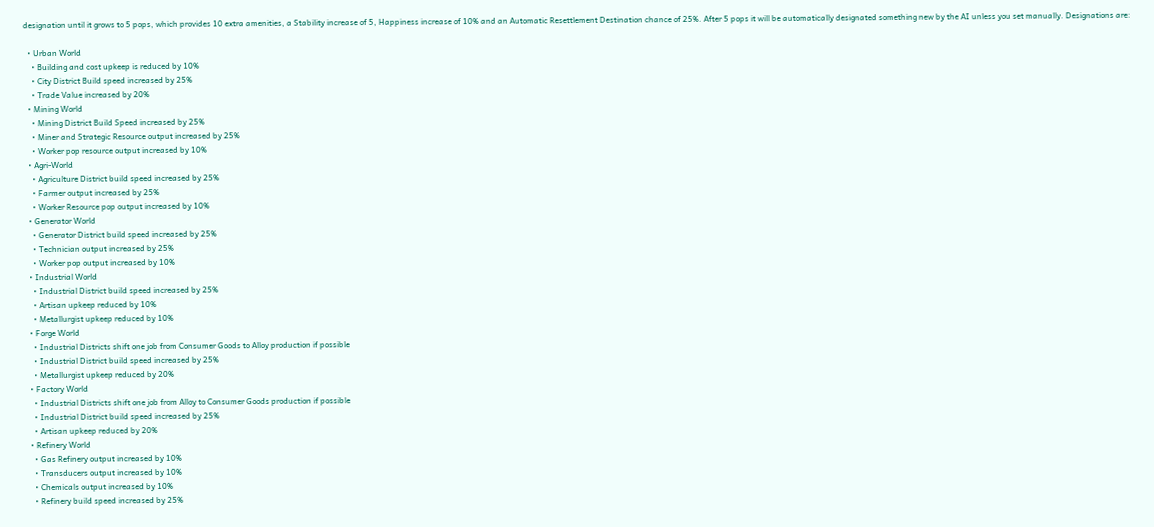designation until it grows to 5 pops, which provides 10 extra amenities, a Stability increase of 5, Happiness increase of 10% and an Automatic Resettlement Destination chance of 25%. After 5 pops it will be automatically designated something new by the AI unless you set manually. Designations are:

  • Urban World
    • Building and cost upkeep is reduced by 10%
    • City District Build speed increased by 25%
    • Trade Value increased by 20%
  • Mining World
    • Mining District Build Speed increased by 25%
    • Miner and Strategic Resource output increased by 25%
    • Worker pop resource output increased by 10%
  • Agri-World
    • Agriculture District build speed increased by 25%
    • Farmer output increased by 25%
    • Worker Resource pop output increased by 10%
  • Generator World
    • Generator District build speed increased by 25%
    • Technician output increased by 25%
    • Worker pop output increased by 10%
  • Industrial World
    • Industrial District build speed increased by 25%
    • Artisan upkeep reduced by 10%
    • Metallurgist upkeep reduced by 10%
  • Forge World
    • Industrial Districts shift one job from Consumer Goods to Alloy production if possible
    • Industrial District build speed increased by 25%
    • Metallurgist upkeep reduced by 20%
  • Factory World
    • Industrial Districts shift one job from Alloy to Consumer Goods production if possible
    • Industrial District build speed increased by 25%
    • Artisan upkeep reduced by 20%
  • Refinery World
    • Gas Refinery output increased by 10%
    • Transducers output increased by 10%
    • Chemicals output increased by 10%
    • Refinery build speed increased by 25%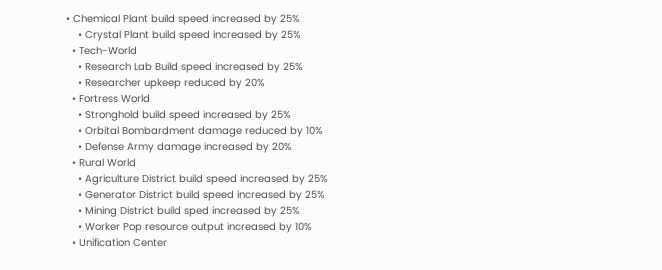• Chemical Plant build speed increased by 25%
    • Crystal Plant build speed increased by 25%
  • Tech-World
    • Research Lab Build speed increased by 25%
    • Researcher upkeep reduced by 20%
  • Fortress World
    • Stronghold build speed increased by 25%
    • Orbital Bombardment damage reduced by 10%
    • Defense Army damage increased by 20%
  • Rural World
    • Agriculture District build speed increased by 25%
    • Generator District build speed increased by 25%
    • Mining District build sped increased by 25%
    • Worker Pop resource output increased by 10%
  • Unification Center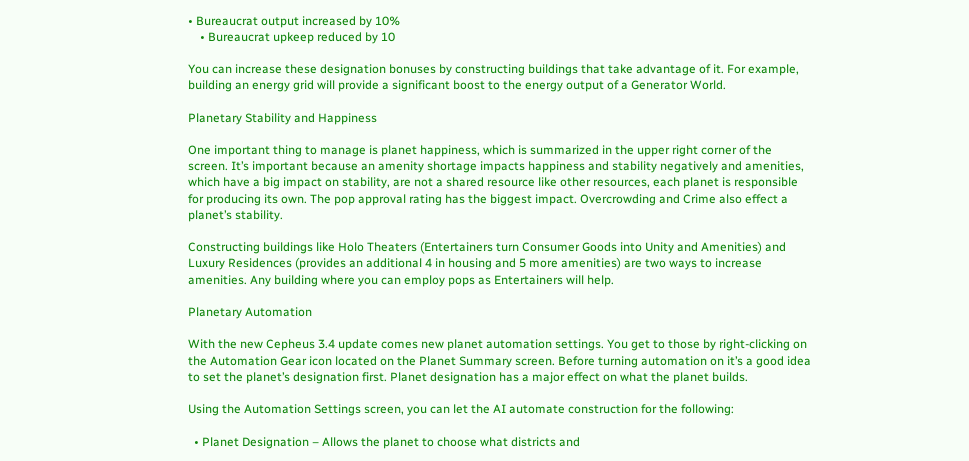• Bureaucrat output increased by 10%
    • Bureaucrat upkeep reduced by 10

You can increase these designation bonuses by constructing buildings that take advantage of it. For example, building an energy grid will provide a significant boost to the energy output of a Generator World.

Planetary Stability and Happiness

One important thing to manage is planet happiness, which is summarized in the upper right corner of the screen. It’s important because an amenity shortage impacts happiness and stability negatively and amenities, which have a big impact on stability, are not a shared resource like other resources, each planet is responsible for producing its own. The pop approval rating has the biggest impact. Overcrowding and Crime also effect a planet’s stability.

Constructing buildings like Holo Theaters (Entertainers turn Consumer Goods into Unity and Amenities) and Luxury Residences (provides an additional 4 in housing and 5 more amenities) are two ways to increase amenities. Any building where you can employ pops as Entertainers will help.

Planetary Automation

With the new Cepheus 3.4 update comes new planet automation settings. You get to those by right-clicking on the Automation Gear icon located on the Planet Summary screen. Before turning automation on it’s a good idea to set the planet’s designation first. Planet designation has a major effect on what the planet builds.

Using the Automation Settings screen, you can let the AI automate construction for the following:

  • Planet Designation – Allows the planet to choose what districts and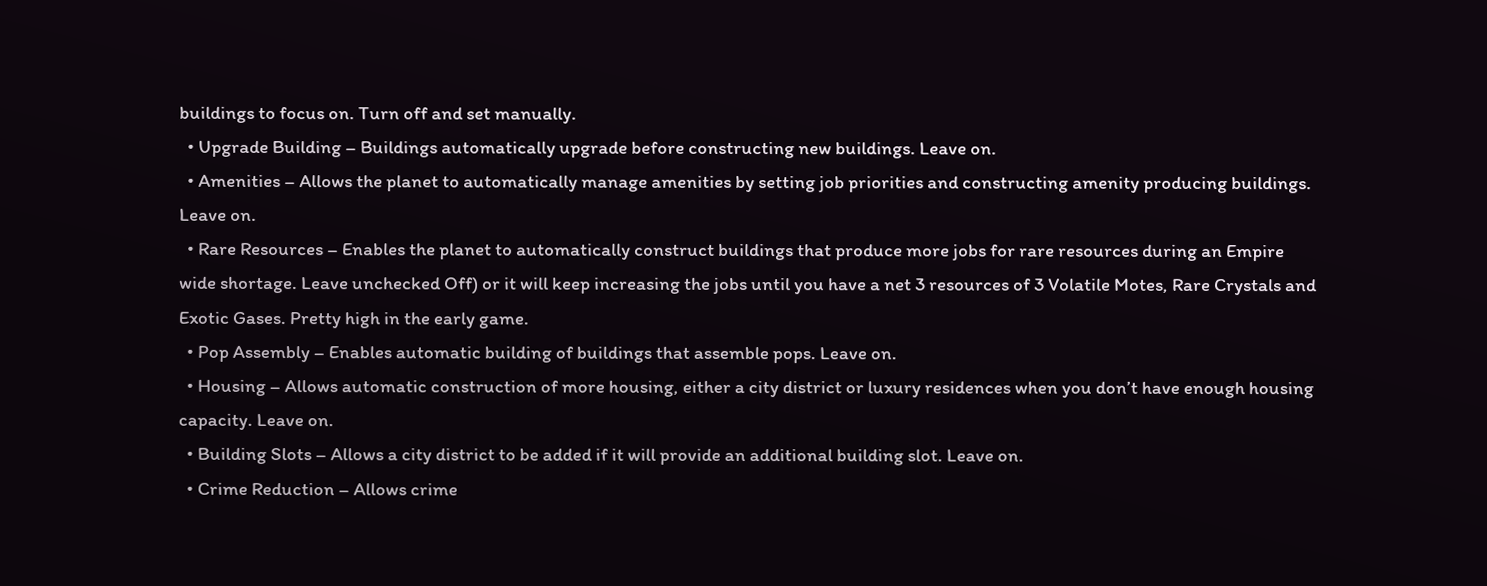buildings to focus on. Turn off and set manually.
  • Upgrade Building – Buildings automatically upgrade before constructing new buildings. Leave on.
  • Amenities – Allows the planet to automatically manage amenities by setting job priorities and constructing amenity producing buildings. Leave on.
  • Rare Resources – Enables the planet to automatically construct buildings that produce more jobs for rare resources during an Empire wide shortage. Leave unchecked Off) or it will keep increasing the jobs until you have a net 3 resources of 3 Volatile Motes, Rare Crystals and Exotic Gases. Pretty high in the early game.
  • Pop Assembly – Enables automatic building of buildings that assemble pops. Leave on.
  • Housing – Allows automatic construction of more housing, either a city district or luxury residences when you don’t have enough housing capacity. Leave on.
  • Building Slots – Allows a city district to be added if it will provide an additional building slot. Leave on.
  • Crime Reduction – Allows crime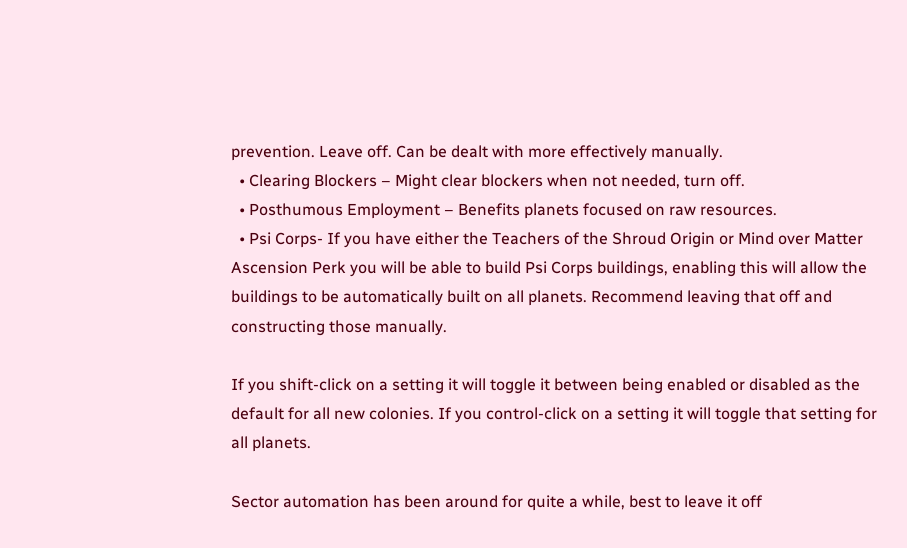prevention. Leave off. Can be dealt with more effectively manually.
  • Clearing Blockers – Might clear blockers when not needed, turn off.
  • Posthumous Employment – Benefits planets focused on raw resources.
  • Psi Corps- If you have either the Teachers of the Shroud Origin or Mind over Matter Ascension Perk you will be able to build Psi Corps buildings, enabling this will allow the buildings to be automatically built on all planets. Recommend leaving that off and constructing those manually.

If you shift-click on a setting it will toggle it between being enabled or disabled as the default for all new colonies. If you control-click on a setting it will toggle that setting for all planets.

Sector automation has been around for quite a while, best to leave it off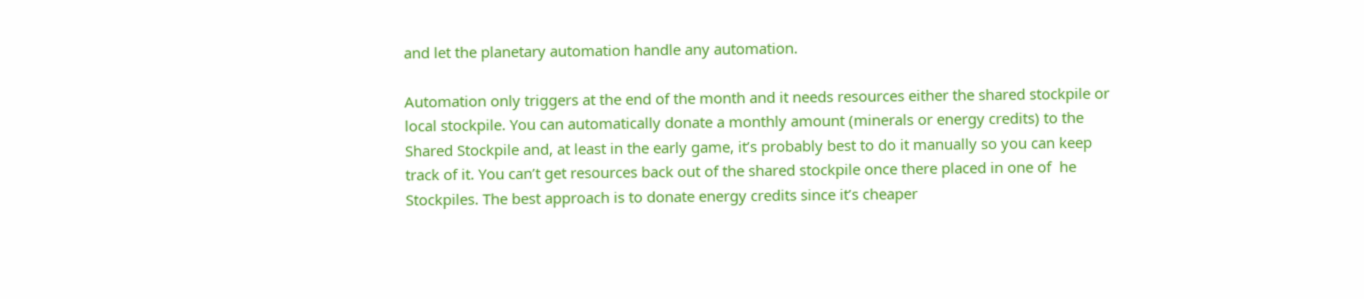and let the planetary automation handle any automation.

Automation only triggers at the end of the month and it needs resources either the shared stockpile or local stockpile. You can automatically donate a monthly amount (minerals or energy credits) to the Shared Stockpile and, at least in the early game, it’s probably best to do it manually so you can keep track of it. You can’t get resources back out of the shared stockpile once there placed in one of  he Stockpiles. The best approach is to donate energy credits since it’s cheaper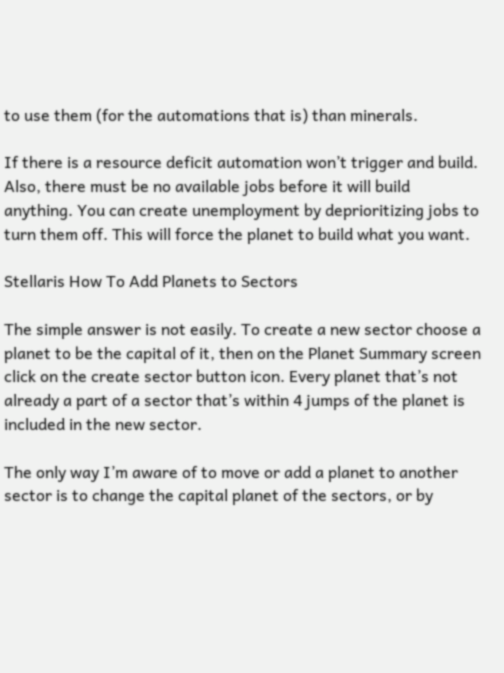to use them (for the automations that is) than minerals.

If there is a resource deficit automation won’t trigger and build. Also, there must be no available jobs before it will build anything. You can create unemployment by deprioritizing jobs to turn them off. This will force the planet to build what you want.

Stellaris How To Add Planets to Sectors

The simple answer is not easily. To create a new sector choose a planet to be the capital of it, then on the Planet Summary screen click on the create sector button icon. Every planet that’s not already a part of a sector that’s within 4 jumps of the planet is included in the new sector.

The only way I’m aware of to move or add a planet to another sector is to change the capital planet of the sectors, or by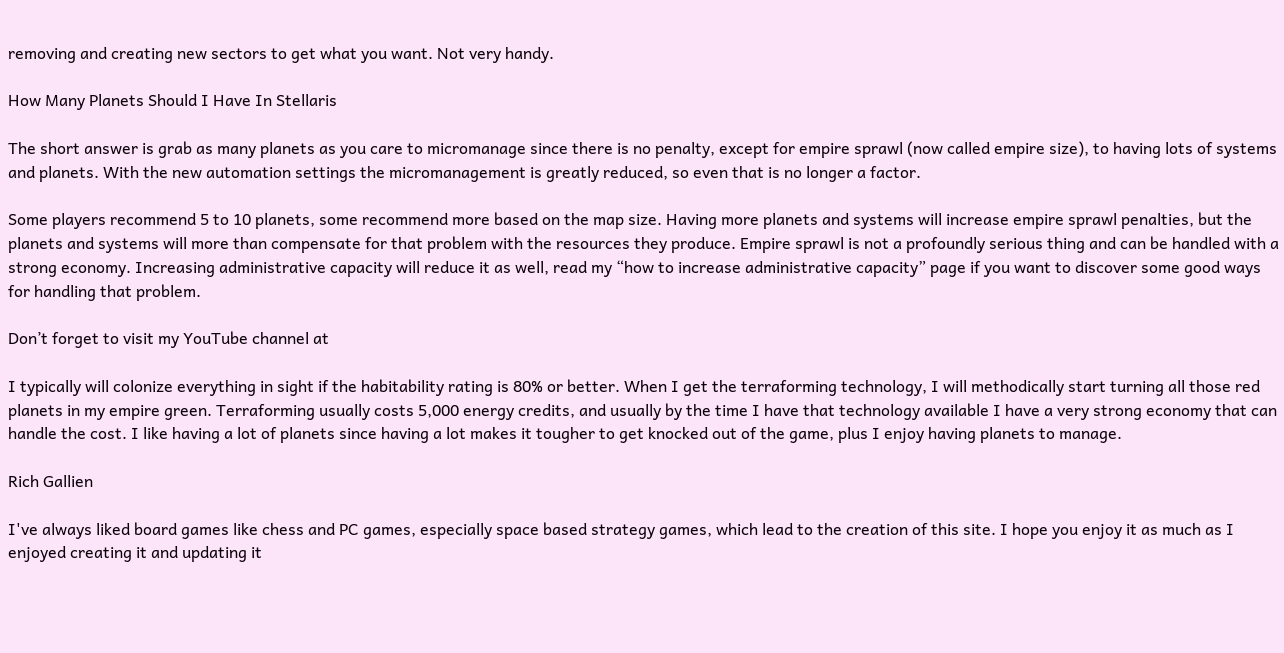removing and creating new sectors to get what you want. Not very handy.

How Many Planets Should I Have In Stellaris

The short answer is grab as many planets as you care to micromanage since there is no penalty, except for empire sprawl (now called empire size), to having lots of systems and planets. With the new automation settings the micromanagement is greatly reduced, so even that is no longer a factor.

Some players recommend 5 to 10 planets, some recommend more based on the map size. Having more planets and systems will increase empire sprawl penalties, but the planets and systems will more than compensate for that problem with the resources they produce. Empire sprawl is not a profoundly serious thing and can be handled with a strong economy. Increasing administrative capacity will reduce it as well, read my “how to increase administrative capacity” page if you want to discover some good ways for handling that problem.

Don’t forget to visit my YouTube channel at

I typically will colonize everything in sight if the habitability rating is 80% or better. When I get the terraforming technology, I will methodically start turning all those red planets in my empire green. Terraforming usually costs 5,000 energy credits, and usually by the time I have that technology available I have a very strong economy that can handle the cost. I like having a lot of planets since having a lot makes it tougher to get knocked out of the game, plus I enjoy having planets to manage.

Rich Gallien

I've always liked board games like chess and PC games, especially space based strategy games, which lead to the creation of this site. I hope you enjoy it as much as I enjoyed creating it and updating it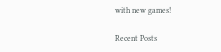with new games!

Recent Posts